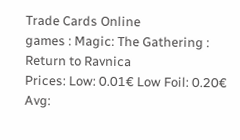Trade Cards Online
games : Magic: The Gathering : Return to Ravnica
Prices: Low: 0.01€ Low Foil: 0.20€ Avg: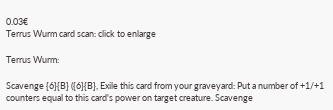0.03€
Terrus Wurm card scan: click to enlarge

Terrus Wurm:

Scavenge {6}{B} ({6}{B}, Exile this card from your graveyard: Put a number of +1/+1 counters equal to this card's power on target creature. Scavenge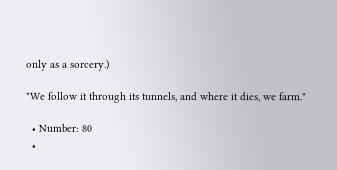only as a sorcery.)

"We follow it through its tunnels, and where it dies, we farm."

  • Number: 80
  •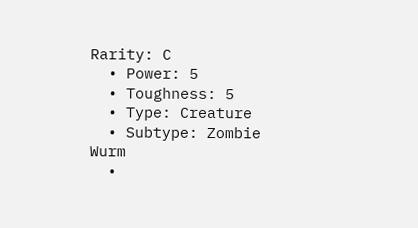Rarity: C
  • Power: 5
  • Toughness: 5
  • Type: Creature
  • Subtype: Zombie Wurm
  •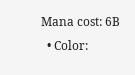Mana cost: 6B
  • Color: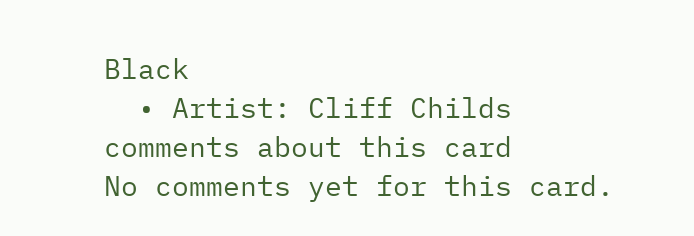Black
  • Artist: Cliff Childs
comments about this card
No comments yet for this card.